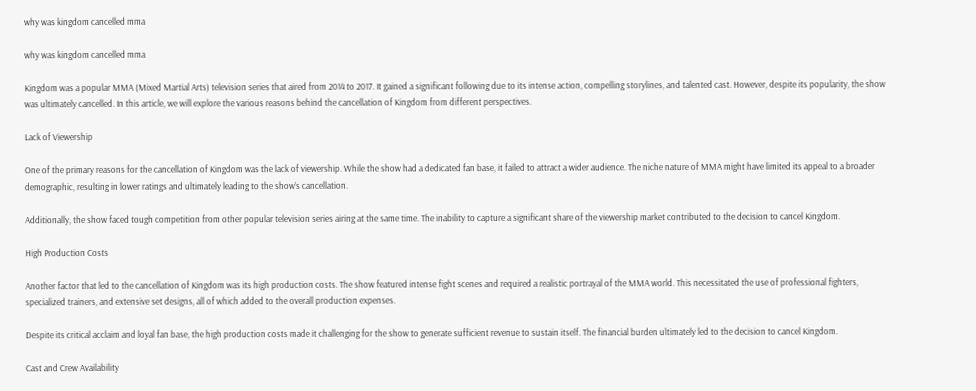why was kingdom cancelled mma

why was kingdom cancelled mma

Kingdom was a popular MMA (Mixed Martial Arts) television series that aired from 2014 to 2017. It gained a significant following due to its intense action, compelling storylines, and talented cast. However, despite its popularity, the show was ultimately cancelled. In this article, we will explore the various reasons behind the cancellation of Kingdom from different perspectives.

Lack of Viewership

One of the primary reasons for the cancellation of Kingdom was the lack of viewership. While the show had a dedicated fan base, it failed to attract a wider audience. The niche nature of MMA might have limited its appeal to a broader demographic, resulting in lower ratings and ultimately leading to the show’s cancellation.

Additionally, the show faced tough competition from other popular television series airing at the same time. The inability to capture a significant share of the viewership market contributed to the decision to cancel Kingdom.

High Production Costs

Another factor that led to the cancellation of Kingdom was its high production costs. The show featured intense fight scenes and required a realistic portrayal of the MMA world. This necessitated the use of professional fighters, specialized trainers, and extensive set designs, all of which added to the overall production expenses.

Despite its critical acclaim and loyal fan base, the high production costs made it challenging for the show to generate sufficient revenue to sustain itself. The financial burden ultimately led to the decision to cancel Kingdom.

Cast and Crew Availability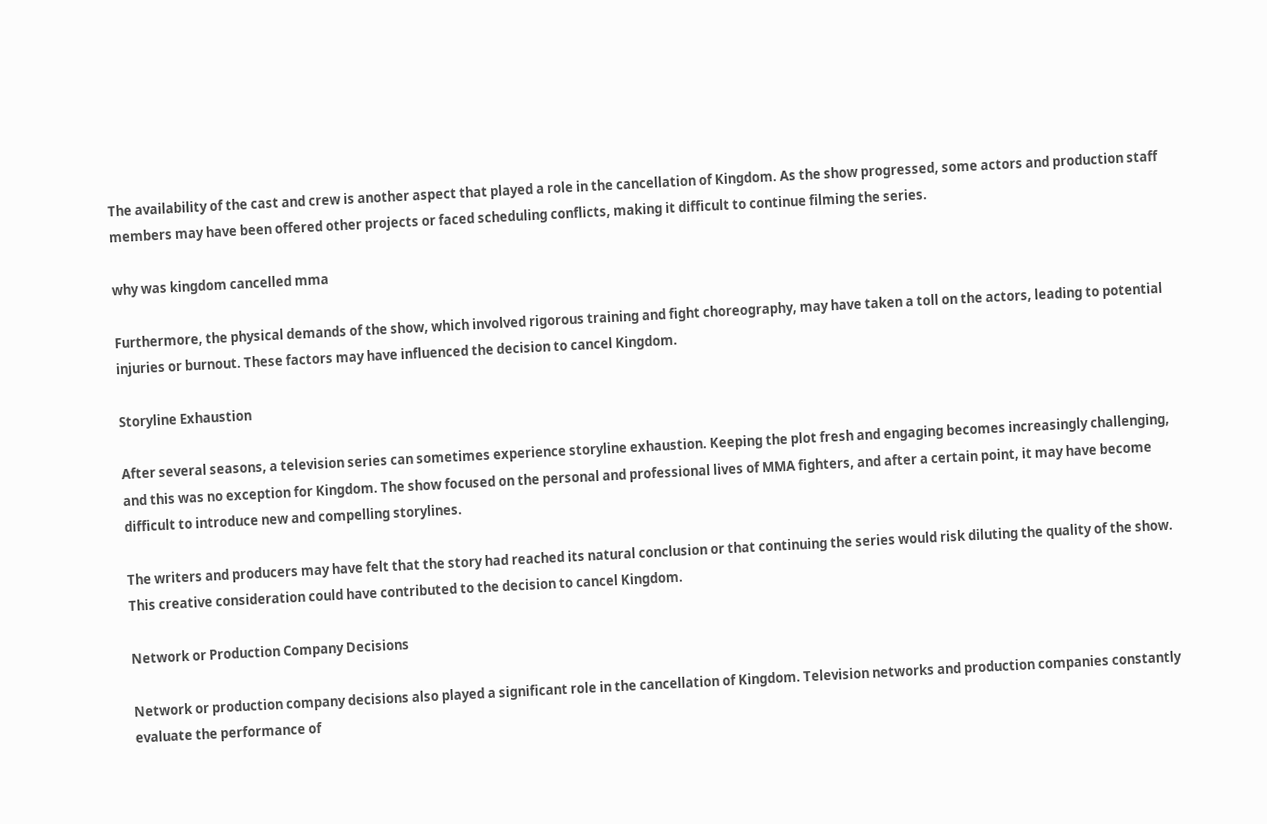The availability of the cast and crew is another aspect that played a role in the cancellation of Kingdom. As the show progressed, some actors and production staff members may have been offered other projects or faced scheduling conflicts, making it difficult to continue filming the series.

why was kingdom cancelled mma

Furthermore, the physical demands of the show, which involved rigorous training and fight choreography, may have taken a toll on the actors, leading to potential injuries or burnout. These factors may have influenced the decision to cancel Kingdom.

Storyline Exhaustion

After several seasons, a television series can sometimes experience storyline exhaustion. Keeping the plot fresh and engaging becomes increasingly challenging, and this was no exception for Kingdom. The show focused on the personal and professional lives of MMA fighters, and after a certain point, it may have become difficult to introduce new and compelling storylines.

The writers and producers may have felt that the story had reached its natural conclusion or that continuing the series would risk diluting the quality of the show. This creative consideration could have contributed to the decision to cancel Kingdom.

Network or Production Company Decisions

Network or production company decisions also played a significant role in the cancellation of Kingdom. Television networks and production companies constantly evaluate the performance of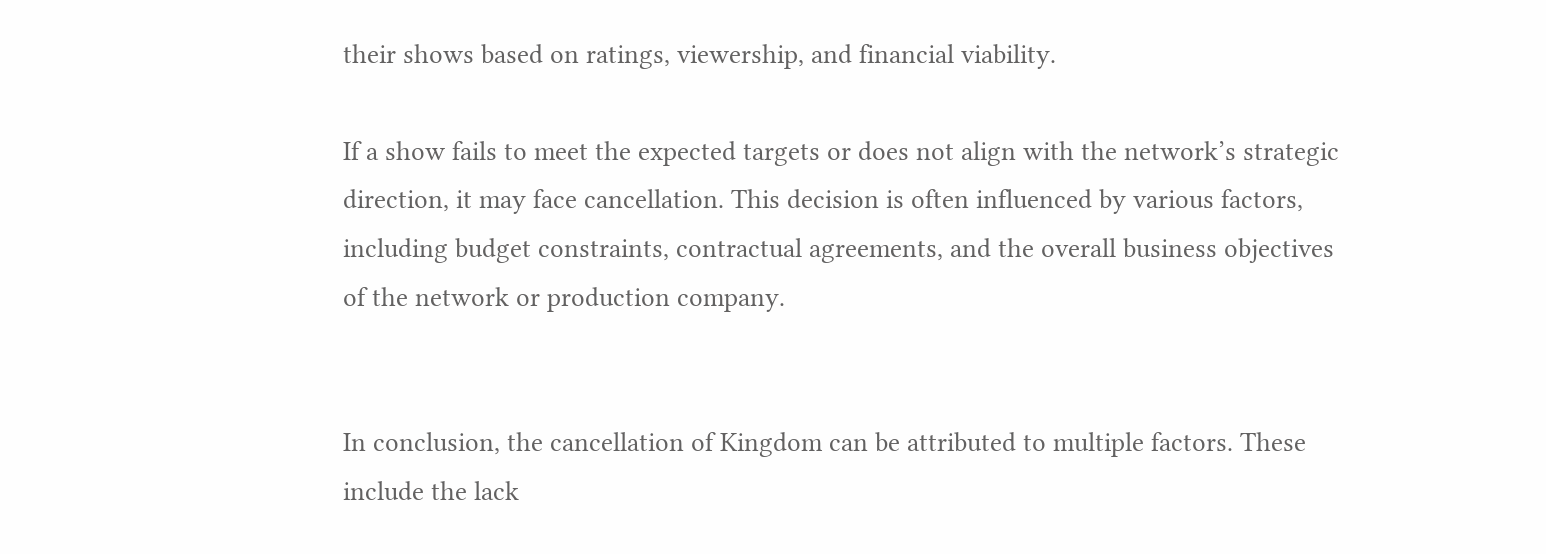their shows based on ratings, viewership, and financial viability.

If a show fails to meet the expected targets or does not align with the network’s strategic direction, it may face cancellation. This decision is often influenced by various factors, including budget constraints, contractual agreements, and the overall business objectives of the network or production company.


In conclusion, the cancellation of Kingdom can be attributed to multiple factors. These include the lack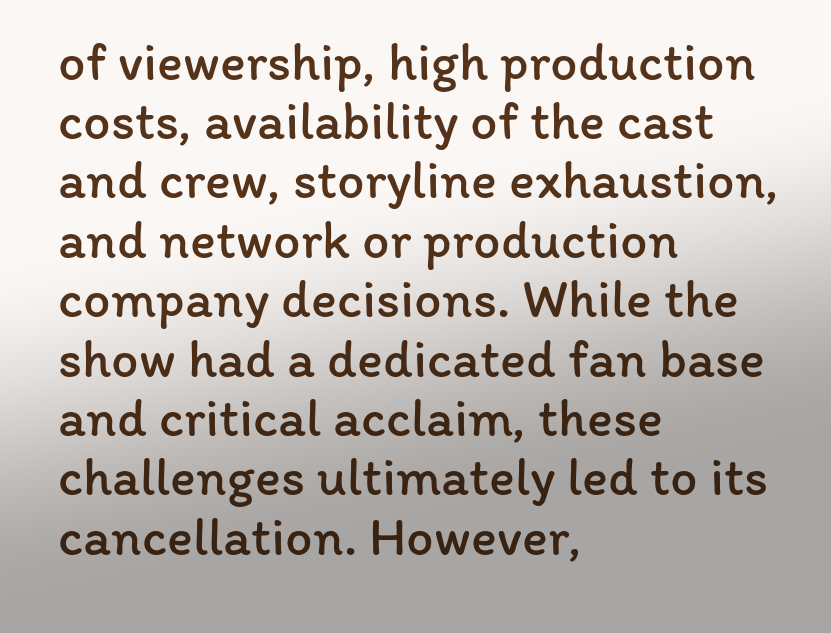of viewership, high production costs, availability of the cast and crew, storyline exhaustion, and network or production company decisions. While the show had a dedicated fan base and critical acclaim, these challenges ultimately led to its cancellation. However,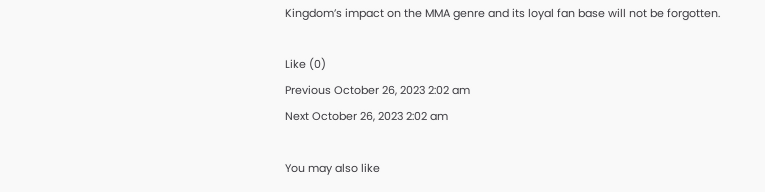Kingdom’s impact on the MMA genre and its loyal fan base will not be forgotten.

Like (0)
Previous October 26, 2023 2:02 am
Next October 26, 2023 2:02 am

You may also like